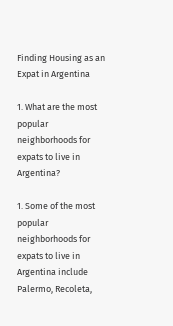Finding Housing as an Expat in Argentina

1. What are the most popular neighborhoods for expats to live in Argentina?

1. Some of the most popular neighborhoods for expats to live in Argentina include Palermo, Recoleta,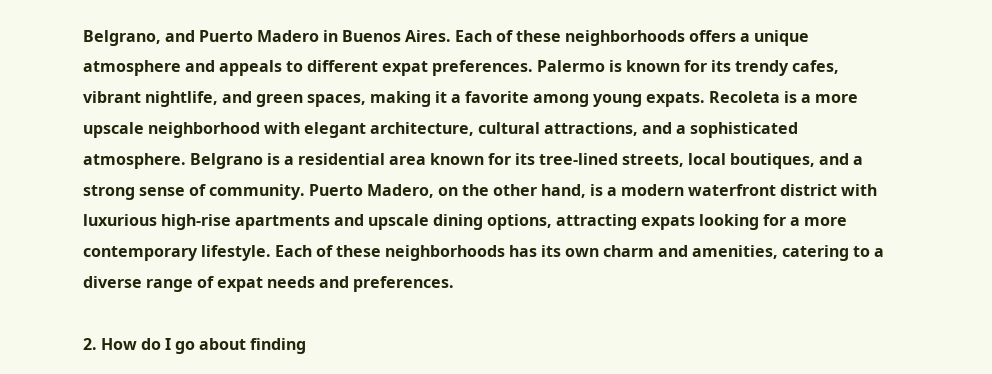Belgrano, and Puerto Madero in Buenos Aires. Each of these neighborhoods offers a unique atmosphere and appeals to different expat preferences. Palermo is known for its trendy cafes, vibrant nightlife, and green spaces, making it a favorite among young expats. Recoleta is a more upscale neighborhood with elegant architecture, cultural attractions, and a sophisticated atmosphere. Belgrano is a residential area known for its tree-lined streets, local boutiques, and a strong sense of community. Puerto Madero, on the other hand, is a modern waterfront district with luxurious high-rise apartments and upscale dining options, attracting expats looking for a more contemporary lifestyle. Each of these neighborhoods has its own charm and amenities, catering to a diverse range of expat needs and preferences.

2. How do I go about finding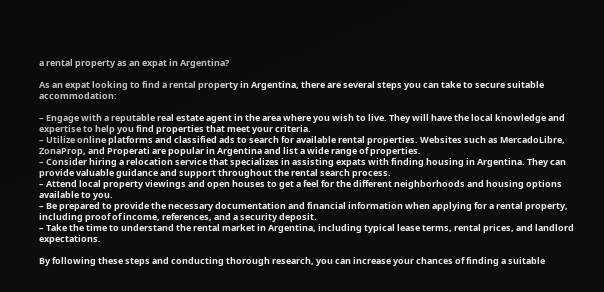a rental property as an expat in Argentina?

As an expat looking to find a rental property in Argentina, there are several steps you can take to secure suitable accommodation:

– Engage with a reputable real estate agent in the area where you wish to live. They will have the local knowledge and expertise to help you find properties that meet your criteria.
– Utilize online platforms and classified ads to search for available rental properties. Websites such as MercadoLibre, ZonaProp, and Properati are popular in Argentina and list a wide range of properties.
– Consider hiring a relocation service that specializes in assisting expats with finding housing in Argentina. They can provide valuable guidance and support throughout the rental search process.
– Attend local property viewings and open houses to get a feel for the different neighborhoods and housing options available to you.
– Be prepared to provide the necessary documentation and financial information when applying for a rental property, including proof of income, references, and a security deposit.
– Take the time to understand the rental market in Argentina, including typical lease terms, rental prices, and landlord expectations.

By following these steps and conducting thorough research, you can increase your chances of finding a suitable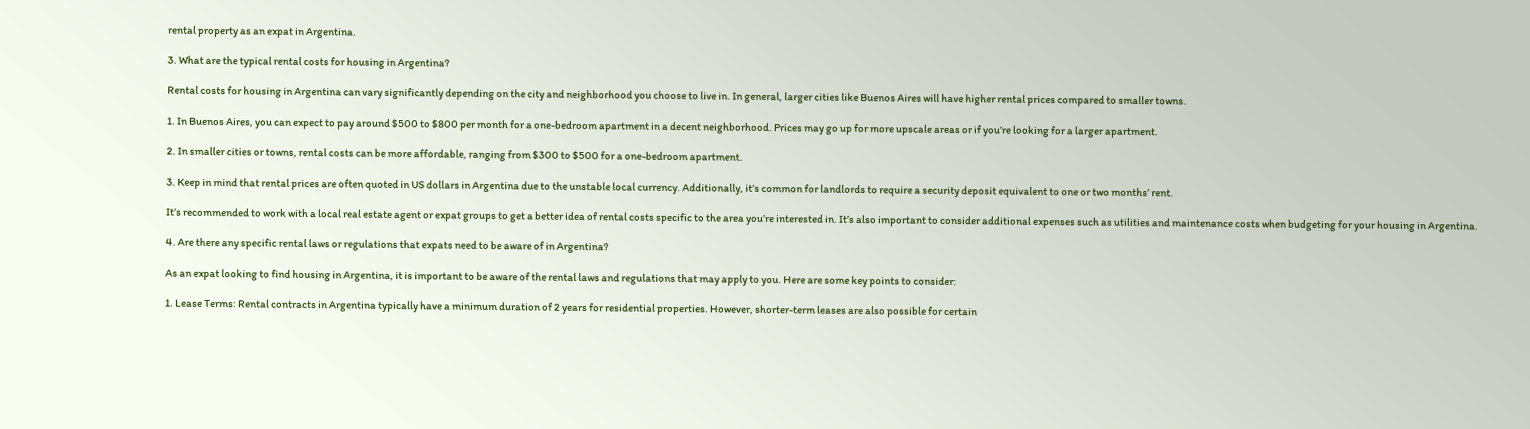rental property as an expat in Argentina.

3. What are the typical rental costs for housing in Argentina?

Rental costs for housing in Argentina can vary significantly depending on the city and neighborhood you choose to live in. In general, larger cities like Buenos Aires will have higher rental prices compared to smaller towns.

1. In Buenos Aires, you can expect to pay around $500 to $800 per month for a one-bedroom apartment in a decent neighborhood. Prices may go up for more upscale areas or if you’re looking for a larger apartment.

2. In smaller cities or towns, rental costs can be more affordable, ranging from $300 to $500 for a one-bedroom apartment.

3. Keep in mind that rental prices are often quoted in US dollars in Argentina due to the unstable local currency. Additionally, it’s common for landlords to require a security deposit equivalent to one or two months’ rent.

It’s recommended to work with a local real estate agent or expat groups to get a better idea of rental costs specific to the area you’re interested in. It’s also important to consider additional expenses such as utilities and maintenance costs when budgeting for your housing in Argentina.

4. Are there any specific rental laws or regulations that expats need to be aware of in Argentina?

As an expat looking to find housing in Argentina, it is important to be aware of the rental laws and regulations that may apply to you. Here are some key points to consider:

1. Lease Terms: Rental contracts in Argentina typically have a minimum duration of 2 years for residential properties. However, shorter-term leases are also possible for certain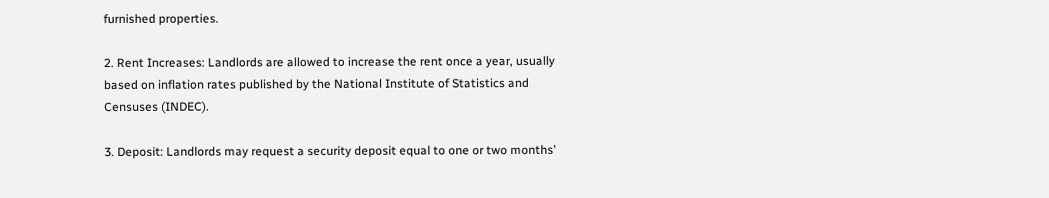furnished properties.

2. Rent Increases: Landlords are allowed to increase the rent once a year, usually based on inflation rates published by the National Institute of Statistics and Censuses (INDEC).

3. Deposit: Landlords may request a security deposit equal to one or two months’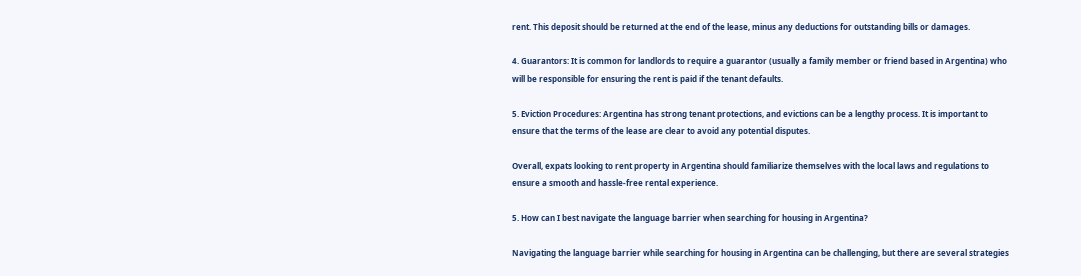rent. This deposit should be returned at the end of the lease, minus any deductions for outstanding bills or damages.

4. Guarantors: It is common for landlords to require a guarantor (usually a family member or friend based in Argentina) who will be responsible for ensuring the rent is paid if the tenant defaults.

5. Eviction Procedures: Argentina has strong tenant protections, and evictions can be a lengthy process. It is important to ensure that the terms of the lease are clear to avoid any potential disputes.

Overall, expats looking to rent property in Argentina should familiarize themselves with the local laws and regulations to ensure a smooth and hassle-free rental experience.

5. How can I best navigate the language barrier when searching for housing in Argentina?

Navigating the language barrier while searching for housing in Argentina can be challenging, but there are several strategies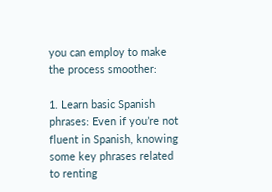you can employ to make the process smoother:

1. Learn basic Spanish phrases: Even if you’re not fluent in Spanish, knowing some key phrases related to renting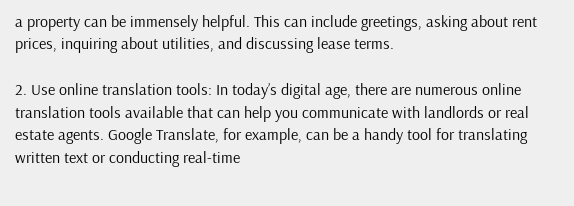a property can be immensely helpful. This can include greetings, asking about rent prices, inquiring about utilities, and discussing lease terms.

2. Use online translation tools: In today’s digital age, there are numerous online translation tools available that can help you communicate with landlords or real estate agents. Google Translate, for example, can be a handy tool for translating written text or conducting real-time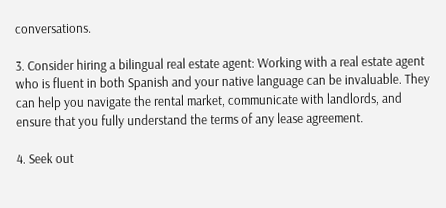conversations.

3. Consider hiring a bilingual real estate agent: Working with a real estate agent who is fluent in both Spanish and your native language can be invaluable. They can help you navigate the rental market, communicate with landlords, and ensure that you fully understand the terms of any lease agreement.

4. Seek out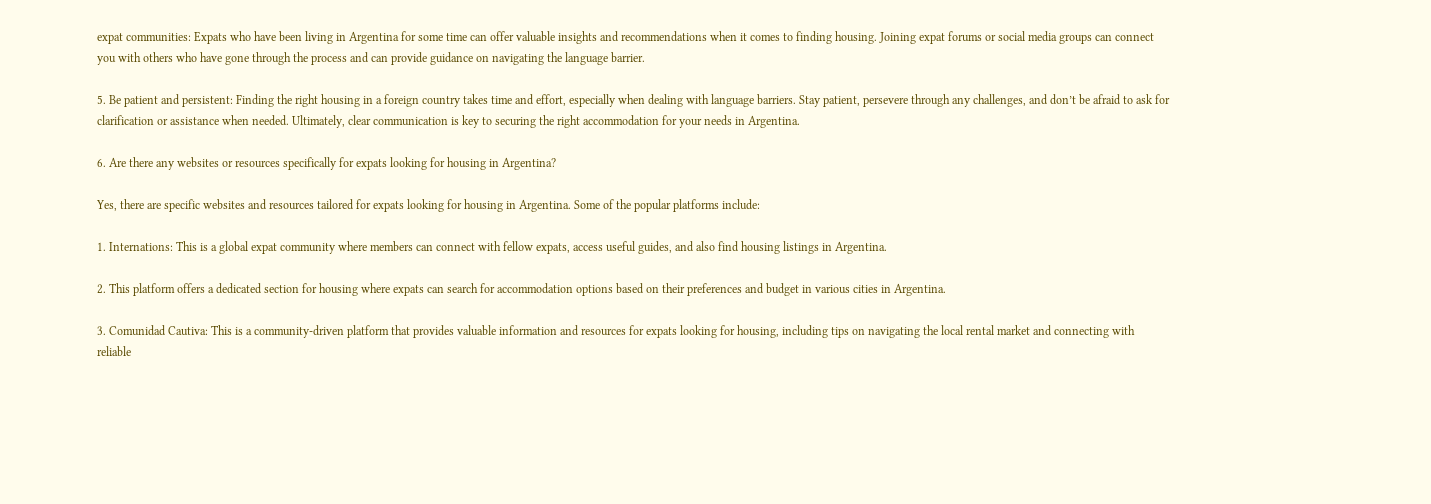expat communities: Expats who have been living in Argentina for some time can offer valuable insights and recommendations when it comes to finding housing. Joining expat forums or social media groups can connect you with others who have gone through the process and can provide guidance on navigating the language barrier.

5. Be patient and persistent: Finding the right housing in a foreign country takes time and effort, especially when dealing with language barriers. Stay patient, persevere through any challenges, and don’t be afraid to ask for clarification or assistance when needed. Ultimately, clear communication is key to securing the right accommodation for your needs in Argentina.

6. Are there any websites or resources specifically for expats looking for housing in Argentina?

Yes, there are specific websites and resources tailored for expats looking for housing in Argentina. Some of the popular platforms include:

1. Internations: This is a global expat community where members can connect with fellow expats, access useful guides, and also find housing listings in Argentina.

2. This platform offers a dedicated section for housing where expats can search for accommodation options based on their preferences and budget in various cities in Argentina.

3. Comunidad Cautiva: This is a community-driven platform that provides valuable information and resources for expats looking for housing, including tips on navigating the local rental market and connecting with reliable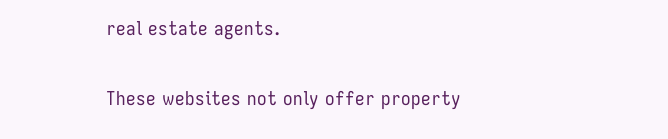real estate agents.

These websites not only offer property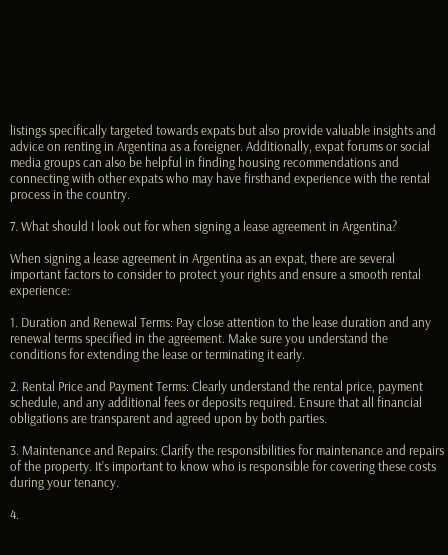listings specifically targeted towards expats but also provide valuable insights and advice on renting in Argentina as a foreigner. Additionally, expat forums or social media groups can also be helpful in finding housing recommendations and connecting with other expats who may have firsthand experience with the rental process in the country.

7. What should I look out for when signing a lease agreement in Argentina?

When signing a lease agreement in Argentina as an expat, there are several important factors to consider to protect your rights and ensure a smooth rental experience:

1. Duration and Renewal Terms: Pay close attention to the lease duration and any renewal terms specified in the agreement. Make sure you understand the conditions for extending the lease or terminating it early.

2. Rental Price and Payment Terms: Clearly understand the rental price, payment schedule, and any additional fees or deposits required. Ensure that all financial obligations are transparent and agreed upon by both parties.

3. Maintenance and Repairs: Clarify the responsibilities for maintenance and repairs of the property. It’s important to know who is responsible for covering these costs during your tenancy.

4.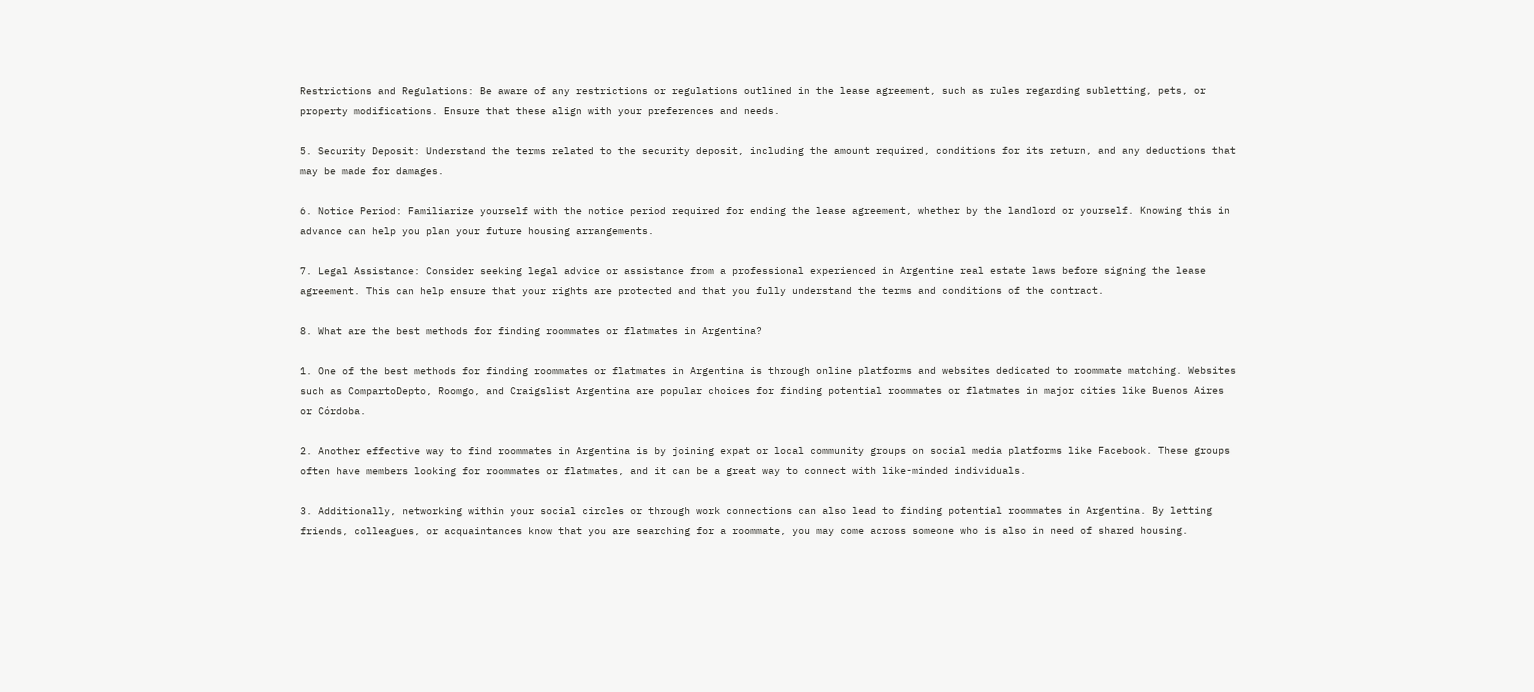Restrictions and Regulations: Be aware of any restrictions or regulations outlined in the lease agreement, such as rules regarding subletting, pets, or property modifications. Ensure that these align with your preferences and needs.

5. Security Deposit: Understand the terms related to the security deposit, including the amount required, conditions for its return, and any deductions that may be made for damages.

6. Notice Period: Familiarize yourself with the notice period required for ending the lease agreement, whether by the landlord or yourself. Knowing this in advance can help you plan your future housing arrangements.

7. Legal Assistance: Consider seeking legal advice or assistance from a professional experienced in Argentine real estate laws before signing the lease agreement. This can help ensure that your rights are protected and that you fully understand the terms and conditions of the contract.

8. What are the best methods for finding roommates or flatmates in Argentina?

1. One of the best methods for finding roommates or flatmates in Argentina is through online platforms and websites dedicated to roommate matching. Websites such as CompartoDepto, Roomgo, and Craigslist Argentina are popular choices for finding potential roommates or flatmates in major cities like Buenos Aires or Córdoba.

2. Another effective way to find roommates in Argentina is by joining expat or local community groups on social media platforms like Facebook. These groups often have members looking for roommates or flatmates, and it can be a great way to connect with like-minded individuals.

3. Additionally, networking within your social circles or through work connections can also lead to finding potential roommates in Argentina. By letting friends, colleagues, or acquaintances know that you are searching for a roommate, you may come across someone who is also in need of shared housing.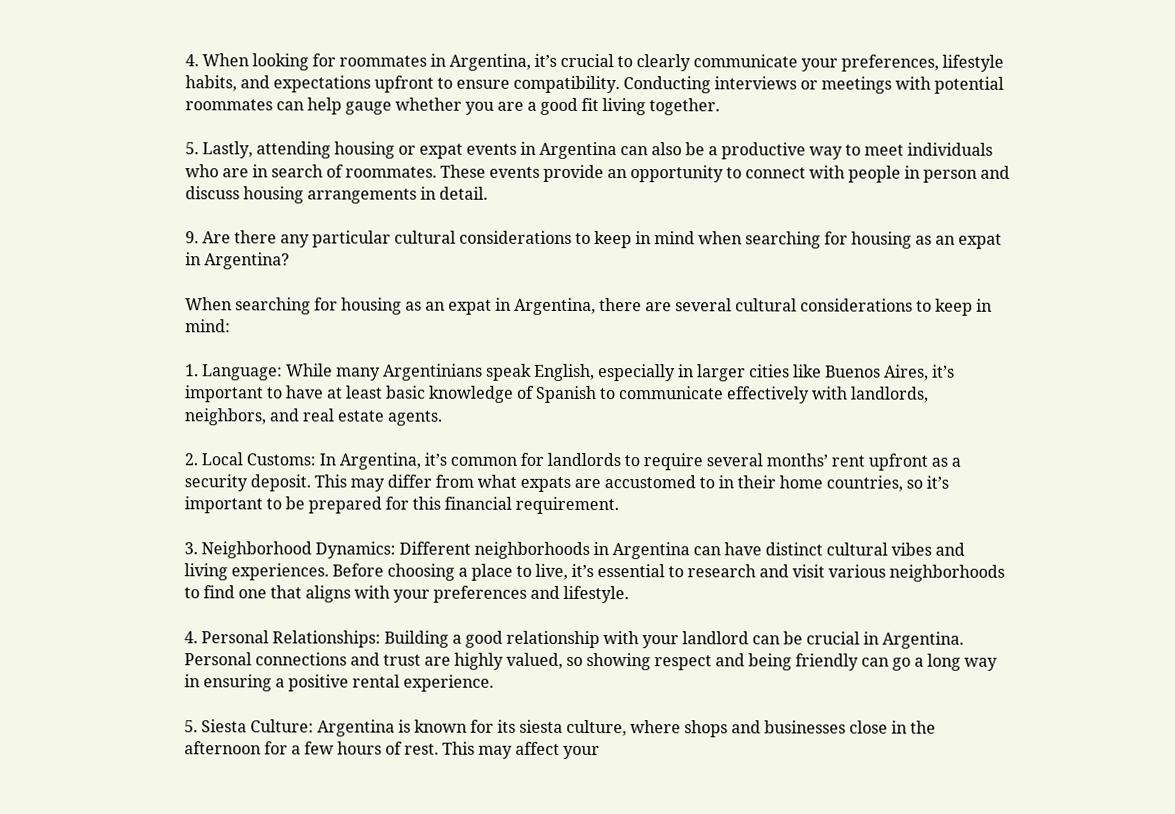4. When looking for roommates in Argentina, it’s crucial to clearly communicate your preferences, lifestyle habits, and expectations upfront to ensure compatibility. Conducting interviews or meetings with potential roommates can help gauge whether you are a good fit living together.

5. Lastly, attending housing or expat events in Argentina can also be a productive way to meet individuals who are in search of roommates. These events provide an opportunity to connect with people in person and discuss housing arrangements in detail.

9. Are there any particular cultural considerations to keep in mind when searching for housing as an expat in Argentina?

When searching for housing as an expat in Argentina, there are several cultural considerations to keep in mind:

1. Language: While many Argentinians speak English, especially in larger cities like Buenos Aires, it’s important to have at least basic knowledge of Spanish to communicate effectively with landlords, neighbors, and real estate agents.

2. Local Customs: In Argentina, it’s common for landlords to require several months’ rent upfront as a security deposit. This may differ from what expats are accustomed to in their home countries, so it’s important to be prepared for this financial requirement.

3. Neighborhood Dynamics: Different neighborhoods in Argentina can have distinct cultural vibes and living experiences. Before choosing a place to live, it’s essential to research and visit various neighborhoods to find one that aligns with your preferences and lifestyle.

4. Personal Relationships: Building a good relationship with your landlord can be crucial in Argentina. Personal connections and trust are highly valued, so showing respect and being friendly can go a long way in ensuring a positive rental experience.

5. Siesta Culture: Argentina is known for its siesta culture, where shops and businesses close in the afternoon for a few hours of rest. This may affect your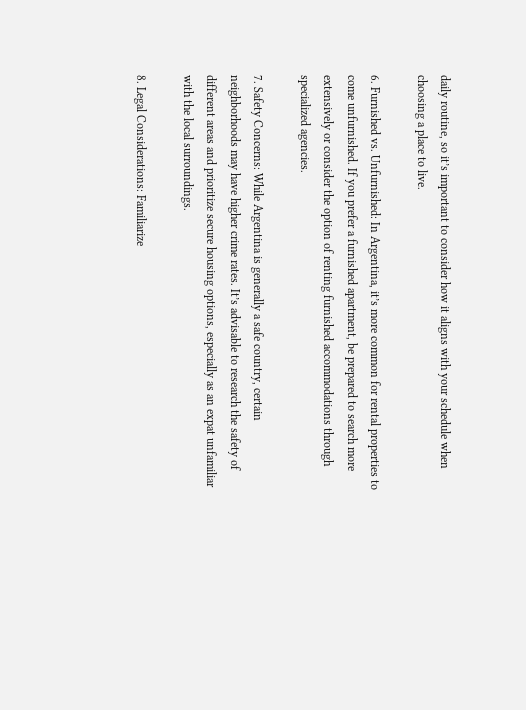daily routine, so it’s important to consider how it aligns with your schedule when choosing a place to live.

6. Furnished vs. Unfurnished: In Argentina, it’s more common for rental properties to come unfurnished. If you prefer a furnished apartment, be prepared to search more extensively or consider the option of renting furnished accommodations through specialized agencies.

7. Safety Concerns: While Argentina is generally a safe country, certain neighborhoods may have higher crime rates. It’s advisable to research the safety of different areas and prioritize secure housing options, especially as an expat unfamiliar with the local surroundings.

8. Legal Considerations: Familiarize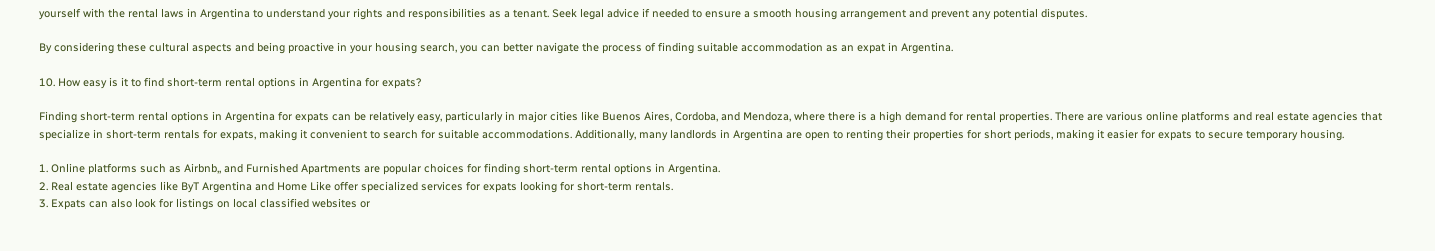yourself with the rental laws in Argentina to understand your rights and responsibilities as a tenant. Seek legal advice if needed to ensure a smooth housing arrangement and prevent any potential disputes.

By considering these cultural aspects and being proactive in your housing search, you can better navigate the process of finding suitable accommodation as an expat in Argentina.

10. How easy is it to find short-term rental options in Argentina for expats?

Finding short-term rental options in Argentina for expats can be relatively easy, particularly in major cities like Buenos Aires, Cordoba, and Mendoza, where there is a high demand for rental properties. There are various online platforms and real estate agencies that specialize in short-term rentals for expats, making it convenient to search for suitable accommodations. Additionally, many landlords in Argentina are open to renting their properties for short periods, making it easier for expats to secure temporary housing.

1. Online platforms such as Airbnb,, and Furnished Apartments are popular choices for finding short-term rental options in Argentina.
2. Real estate agencies like ByT Argentina and Home Like offer specialized services for expats looking for short-term rentals.
3. Expats can also look for listings on local classified websites or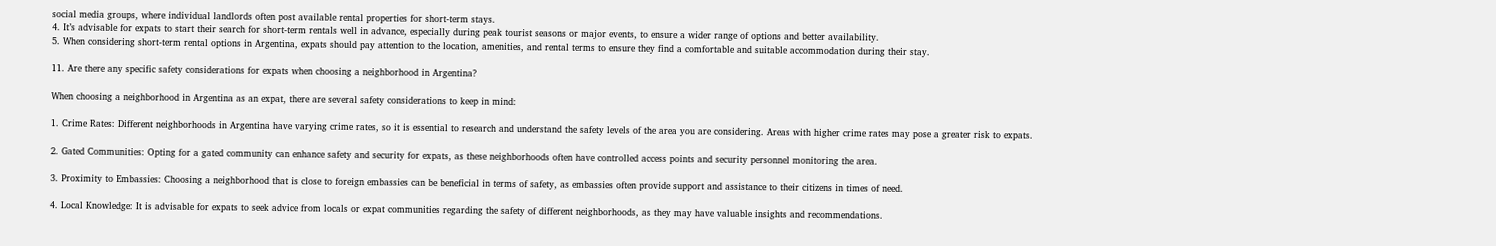social media groups, where individual landlords often post available rental properties for short-term stays.
4. It’s advisable for expats to start their search for short-term rentals well in advance, especially during peak tourist seasons or major events, to ensure a wider range of options and better availability.
5. When considering short-term rental options in Argentina, expats should pay attention to the location, amenities, and rental terms to ensure they find a comfortable and suitable accommodation during their stay.

11. Are there any specific safety considerations for expats when choosing a neighborhood in Argentina?

When choosing a neighborhood in Argentina as an expat, there are several safety considerations to keep in mind:

1. Crime Rates: Different neighborhoods in Argentina have varying crime rates, so it is essential to research and understand the safety levels of the area you are considering. Areas with higher crime rates may pose a greater risk to expats.

2. Gated Communities: Opting for a gated community can enhance safety and security for expats, as these neighborhoods often have controlled access points and security personnel monitoring the area.

3. Proximity to Embassies: Choosing a neighborhood that is close to foreign embassies can be beneficial in terms of safety, as embassies often provide support and assistance to their citizens in times of need.

4. Local Knowledge: It is advisable for expats to seek advice from locals or expat communities regarding the safety of different neighborhoods, as they may have valuable insights and recommendations.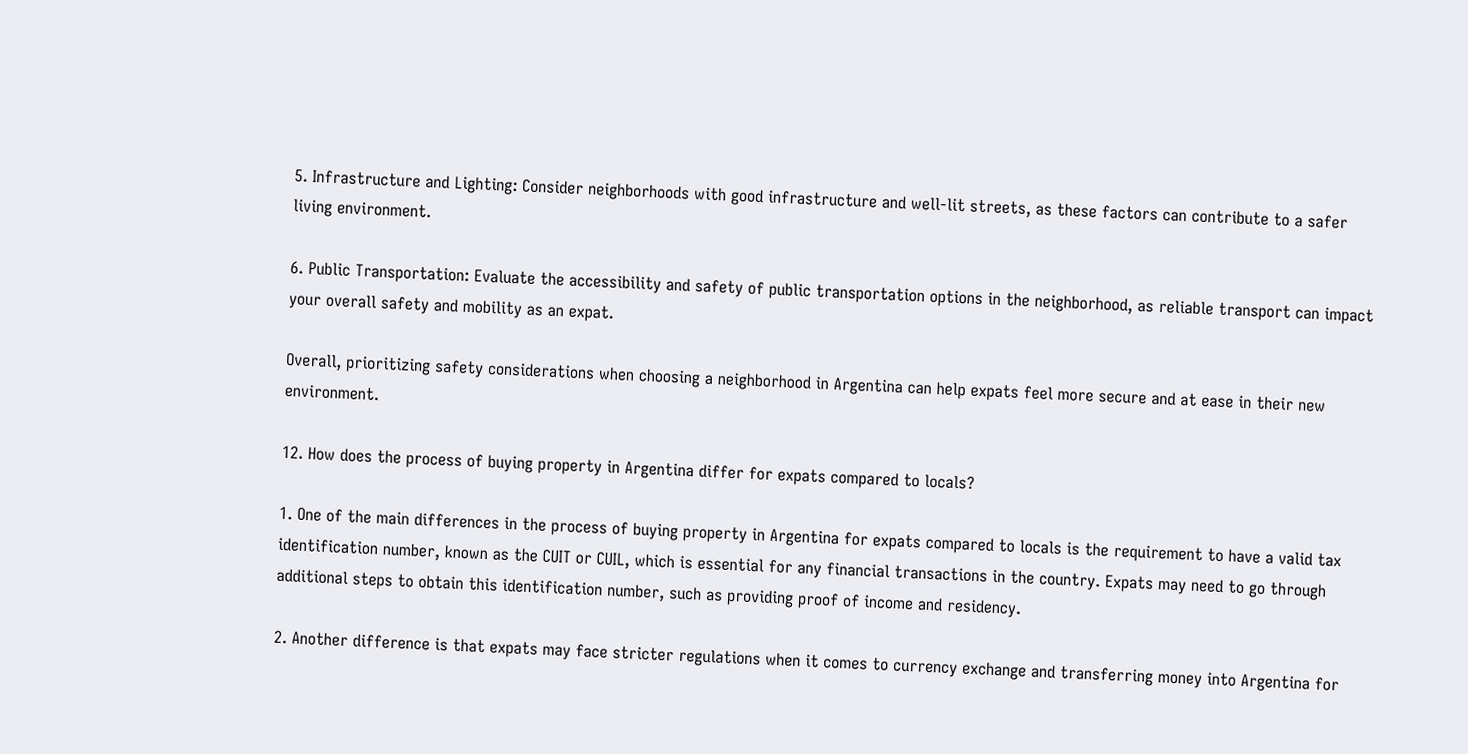5. Infrastructure and Lighting: Consider neighborhoods with good infrastructure and well-lit streets, as these factors can contribute to a safer living environment.

6. Public Transportation: Evaluate the accessibility and safety of public transportation options in the neighborhood, as reliable transport can impact your overall safety and mobility as an expat.

Overall, prioritizing safety considerations when choosing a neighborhood in Argentina can help expats feel more secure and at ease in their new environment.

12. How does the process of buying property in Argentina differ for expats compared to locals?

1. One of the main differences in the process of buying property in Argentina for expats compared to locals is the requirement to have a valid tax identification number, known as the CUIT or CUIL, which is essential for any financial transactions in the country. Expats may need to go through additional steps to obtain this identification number, such as providing proof of income and residency.

2. Another difference is that expats may face stricter regulations when it comes to currency exchange and transferring money into Argentina for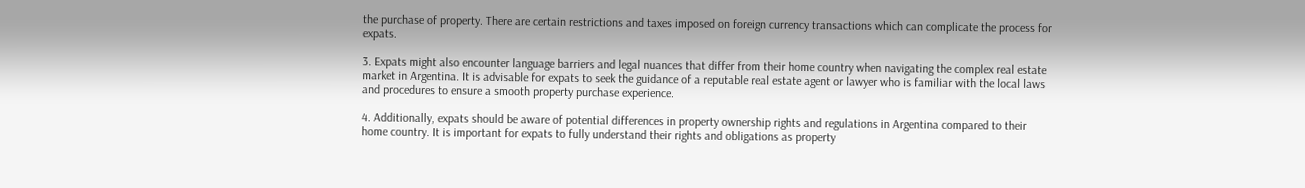the purchase of property. There are certain restrictions and taxes imposed on foreign currency transactions which can complicate the process for expats.

3. Expats might also encounter language barriers and legal nuances that differ from their home country when navigating the complex real estate market in Argentina. It is advisable for expats to seek the guidance of a reputable real estate agent or lawyer who is familiar with the local laws and procedures to ensure a smooth property purchase experience.

4. Additionally, expats should be aware of potential differences in property ownership rights and regulations in Argentina compared to their home country. It is important for expats to fully understand their rights and obligations as property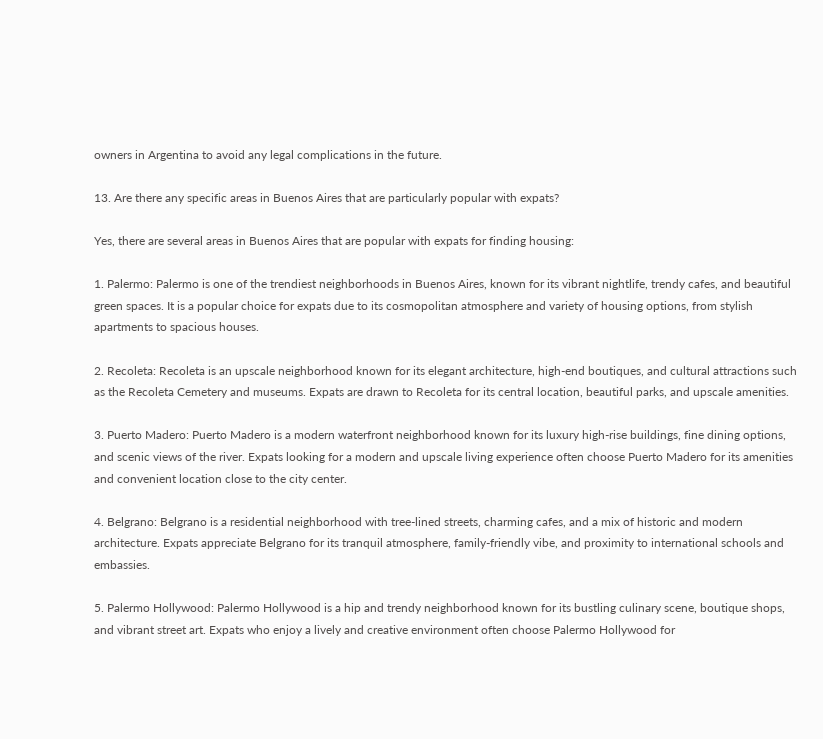owners in Argentina to avoid any legal complications in the future.

13. Are there any specific areas in Buenos Aires that are particularly popular with expats?

Yes, there are several areas in Buenos Aires that are popular with expats for finding housing:

1. Palermo: Palermo is one of the trendiest neighborhoods in Buenos Aires, known for its vibrant nightlife, trendy cafes, and beautiful green spaces. It is a popular choice for expats due to its cosmopolitan atmosphere and variety of housing options, from stylish apartments to spacious houses.

2. Recoleta: Recoleta is an upscale neighborhood known for its elegant architecture, high-end boutiques, and cultural attractions such as the Recoleta Cemetery and museums. Expats are drawn to Recoleta for its central location, beautiful parks, and upscale amenities.

3. Puerto Madero: Puerto Madero is a modern waterfront neighborhood known for its luxury high-rise buildings, fine dining options, and scenic views of the river. Expats looking for a modern and upscale living experience often choose Puerto Madero for its amenities and convenient location close to the city center.

4. Belgrano: Belgrano is a residential neighborhood with tree-lined streets, charming cafes, and a mix of historic and modern architecture. Expats appreciate Belgrano for its tranquil atmosphere, family-friendly vibe, and proximity to international schools and embassies.

5. Palermo Hollywood: Palermo Hollywood is a hip and trendy neighborhood known for its bustling culinary scene, boutique shops, and vibrant street art. Expats who enjoy a lively and creative environment often choose Palermo Hollywood for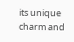its unique charm and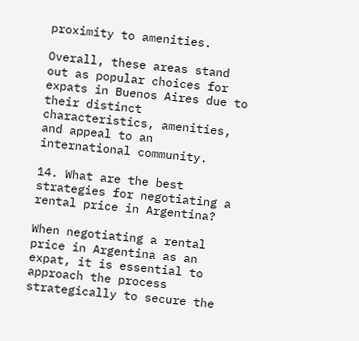proximity to amenities.

Overall, these areas stand out as popular choices for expats in Buenos Aires due to their distinct characteristics, amenities, and appeal to an international community.

14. What are the best strategies for negotiating a rental price in Argentina?

When negotiating a rental price in Argentina as an expat, it is essential to approach the process strategically to secure the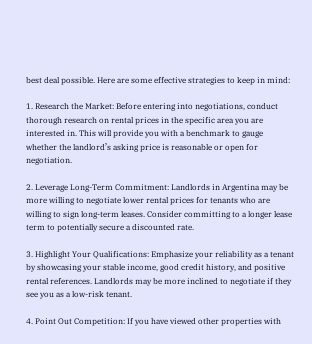best deal possible. Here are some effective strategies to keep in mind:

1. Research the Market: Before entering into negotiations, conduct thorough research on rental prices in the specific area you are interested in. This will provide you with a benchmark to gauge whether the landlord’s asking price is reasonable or open for negotiation.

2. Leverage Long-Term Commitment: Landlords in Argentina may be more willing to negotiate lower rental prices for tenants who are willing to sign long-term leases. Consider committing to a longer lease term to potentially secure a discounted rate.

3. Highlight Your Qualifications: Emphasize your reliability as a tenant by showcasing your stable income, good credit history, and positive rental references. Landlords may be more inclined to negotiate if they see you as a low-risk tenant.

4. Point Out Competition: If you have viewed other properties with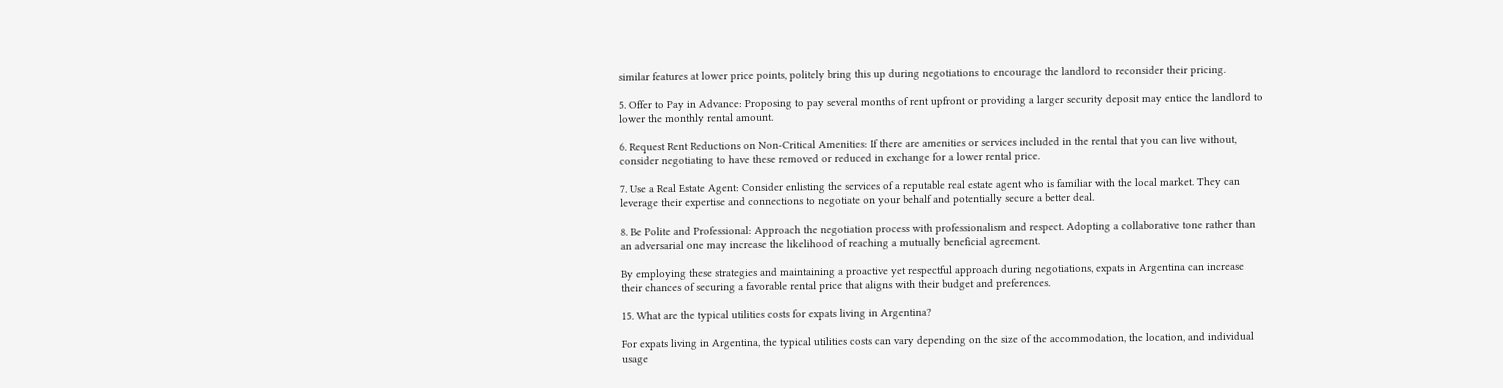similar features at lower price points, politely bring this up during negotiations to encourage the landlord to reconsider their pricing.

5. Offer to Pay in Advance: Proposing to pay several months of rent upfront or providing a larger security deposit may entice the landlord to lower the monthly rental amount.

6. Request Rent Reductions on Non-Critical Amenities: If there are amenities or services included in the rental that you can live without, consider negotiating to have these removed or reduced in exchange for a lower rental price.

7. Use a Real Estate Agent: Consider enlisting the services of a reputable real estate agent who is familiar with the local market. They can leverage their expertise and connections to negotiate on your behalf and potentially secure a better deal.

8. Be Polite and Professional: Approach the negotiation process with professionalism and respect. Adopting a collaborative tone rather than an adversarial one may increase the likelihood of reaching a mutually beneficial agreement.

By employing these strategies and maintaining a proactive yet respectful approach during negotiations, expats in Argentina can increase their chances of securing a favorable rental price that aligns with their budget and preferences.

15. What are the typical utilities costs for expats living in Argentina?

For expats living in Argentina, the typical utilities costs can vary depending on the size of the accommodation, the location, and individual usage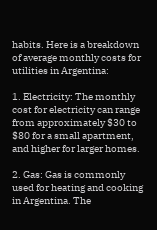habits. Here is a breakdown of average monthly costs for utilities in Argentina:

1. Electricity: The monthly cost for electricity can range from approximately $30 to $80 for a small apartment, and higher for larger homes.

2. Gas: Gas is commonly used for heating and cooking in Argentina. The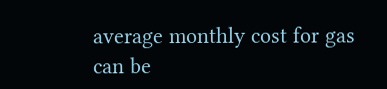average monthly cost for gas can be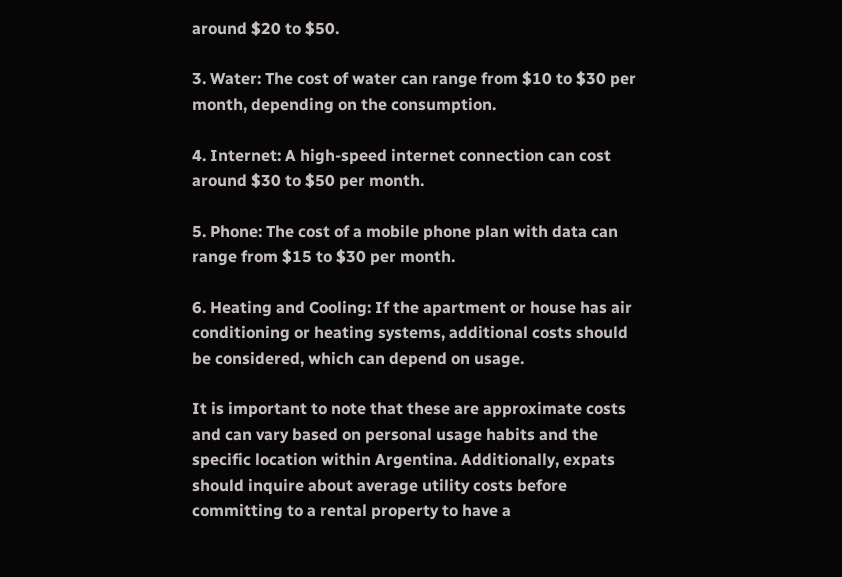around $20 to $50.

3. Water: The cost of water can range from $10 to $30 per month, depending on the consumption.

4. Internet: A high-speed internet connection can cost around $30 to $50 per month.

5. Phone: The cost of a mobile phone plan with data can range from $15 to $30 per month.

6. Heating and Cooling: If the apartment or house has air conditioning or heating systems, additional costs should be considered, which can depend on usage.

It is important to note that these are approximate costs and can vary based on personal usage habits and the specific location within Argentina. Additionally, expats should inquire about average utility costs before committing to a rental property to have a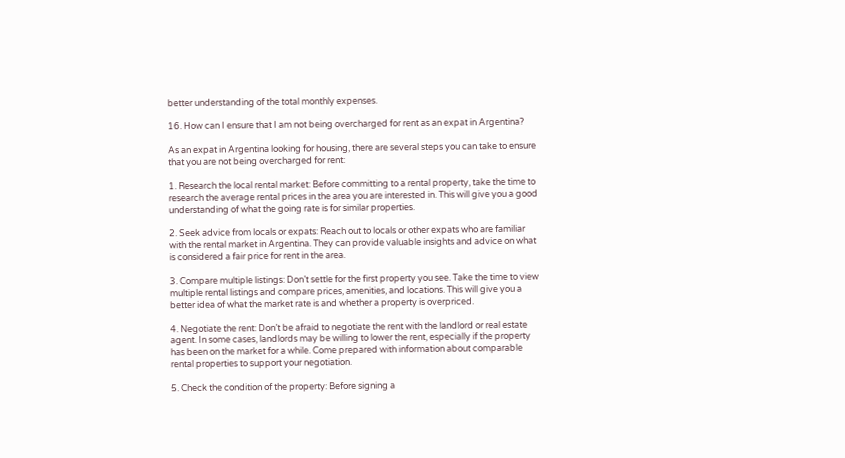better understanding of the total monthly expenses.

16. How can I ensure that I am not being overcharged for rent as an expat in Argentina?

As an expat in Argentina looking for housing, there are several steps you can take to ensure that you are not being overcharged for rent:

1. Research the local rental market: Before committing to a rental property, take the time to research the average rental prices in the area you are interested in. This will give you a good understanding of what the going rate is for similar properties.

2. Seek advice from locals or expats: Reach out to locals or other expats who are familiar with the rental market in Argentina. They can provide valuable insights and advice on what is considered a fair price for rent in the area.

3. Compare multiple listings: Don’t settle for the first property you see. Take the time to view multiple rental listings and compare prices, amenities, and locations. This will give you a better idea of what the market rate is and whether a property is overpriced.

4. Negotiate the rent: Don’t be afraid to negotiate the rent with the landlord or real estate agent. In some cases, landlords may be willing to lower the rent, especially if the property has been on the market for a while. Come prepared with information about comparable rental properties to support your negotiation.

5. Check the condition of the property: Before signing a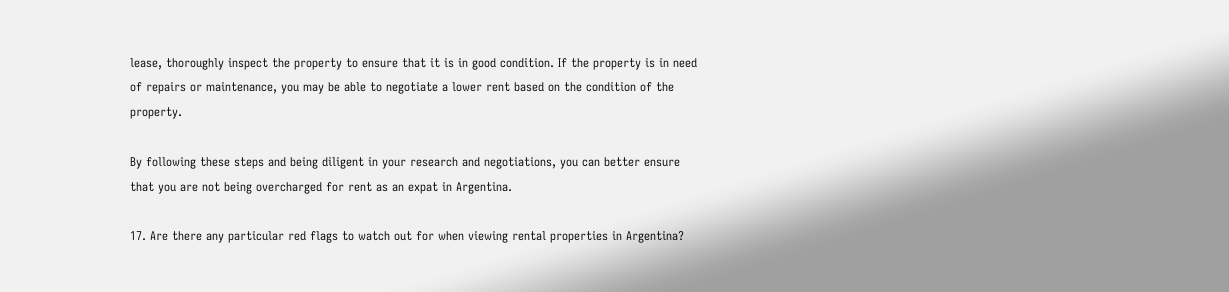lease, thoroughly inspect the property to ensure that it is in good condition. If the property is in need of repairs or maintenance, you may be able to negotiate a lower rent based on the condition of the property.

By following these steps and being diligent in your research and negotiations, you can better ensure that you are not being overcharged for rent as an expat in Argentina.

17. Are there any particular red flags to watch out for when viewing rental properties in Argentina?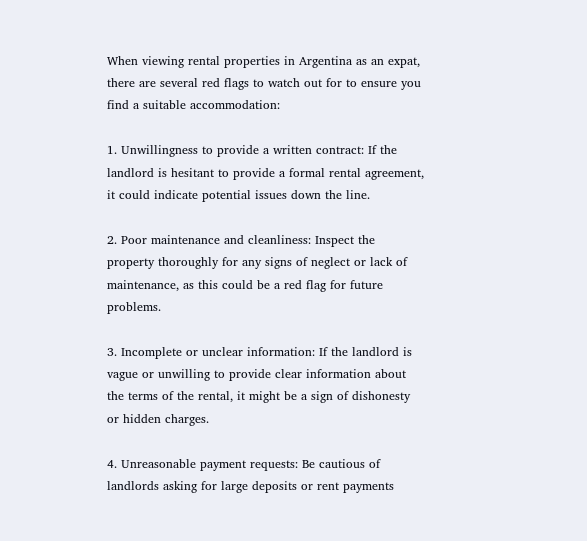When viewing rental properties in Argentina as an expat, there are several red flags to watch out for to ensure you find a suitable accommodation:

1. Unwillingness to provide a written contract: If the landlord is hesitant to provide a formal rental agreement, it could indicate potential issues down the line.

2. Poor maintenance and cleanliness: Inspect the property thoroughly for any signs of neglect or lack of maintenance, as this could be a red flag for future problems.

3. Incomplete or unclear information: If the landlord is vague or unwilling to provide clear information about the terms of the rental, it might be a sign of dishonesty or hidden charges.

4. Unreasonable payment requests: Be cautious of landlords asking for large deposits or rent payments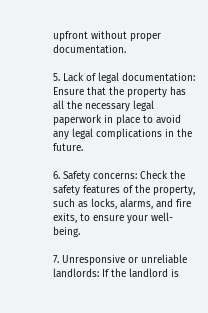upfront without proper documentation.

5. Lack of legal documentation: Ensure that the property has all the necessary legal paperwork in place to avoid any legal complications in the future.

6. Safety concerns: Check the safety features of the property, such as locks, alarms, and fire exits, to ensure your well-being.

7. Unresponsive or unreliable landlords: If the landlord is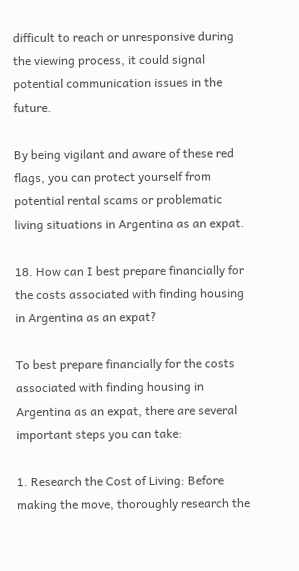difficult to reach or unresponsive during the viewing process, it could signal potential communication issues in the future.

By being vigilant and aware of these red flags, you can protect yourself from potential rental scams or problematic living situations in Argentina as an expat.

18. How can I best prepare financially for the costs associated with finding housing in Argentina as an expat?

To best prepare financially for the costs associated with finding housing in Argentina as an expat, there are several important steps you can take:

1. Research the Cost of Living: Before making the move, thoroughly research the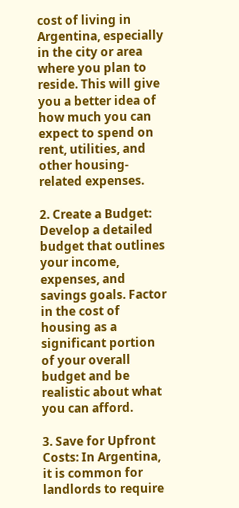cost of living in Argentina, especially in the city or area where you plan to reside. This will give you a better idea of how much you can expect to spend on rent, utilities, and other housing-related expenses.

2. Create a Budget: Develop a detailed budget that outlines your income, expenses, and savings goals. Factor in the cost of housing as a significant portion of your overall budget and be realistic about what you can afford.

3. Save for Upfront Costs: In Argentina, it is common for landlords to require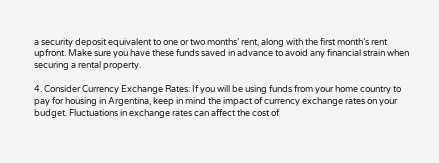a security deposit equivalent to one or two months’ rent, along with the first month’s rent upfront. Make sure you have these funds saved in advance to avoid any financial strain when securing a rental property.

4. Consider Currency Exchange Rates: If you will be using funds from your home country to pay for housing in Argentina, keep in mind the impact of currency exchange rates on your budget. Fluctuations in exchange rates can affect the cost of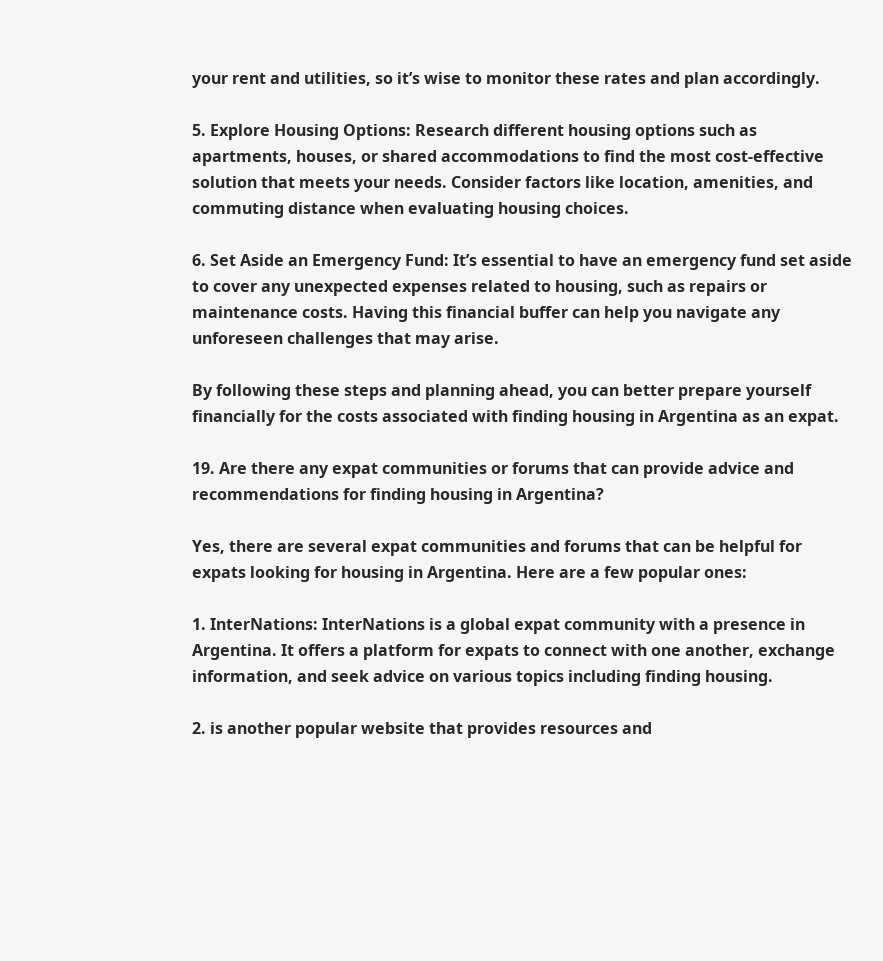your rent and utilities, so it’s wise to monitor these rates and plan accordingly.

5. Explore Housing Options: Research different housing options such as apartments, houses, or shared accommodations to find the most cost-effective solution that meets your needs. Consider factors like location, amenities, and commuting distance when evaluating housing choices.

6. Set Aside an Emergency Fund: It’s essential to have an emergency fund set aside to cover any unexpected expenses related to housing, such as repairs or maintenance costs. Having this financial buffer can help you navigate any unforeseen challenges that may arise.

By following these steps and planning ahead, you can better prepare yourself financially for the costs associated with finding housing in Argentina as an expat.

19. Are there any expat communities or forums that can provide advice and recommendations for finding housing in Argentina?

Yes, there are several expat communities and forums that can be helpful for expats looking for housing in Argentina. Here are a few popular ones:

1. InterNations: InterNations is a global expat community with a presence in Argentina. It offers a platform for expats to connect with one another, exchange information, and seek advice on various topics including finding housing.

2. is another popular website that provides resources and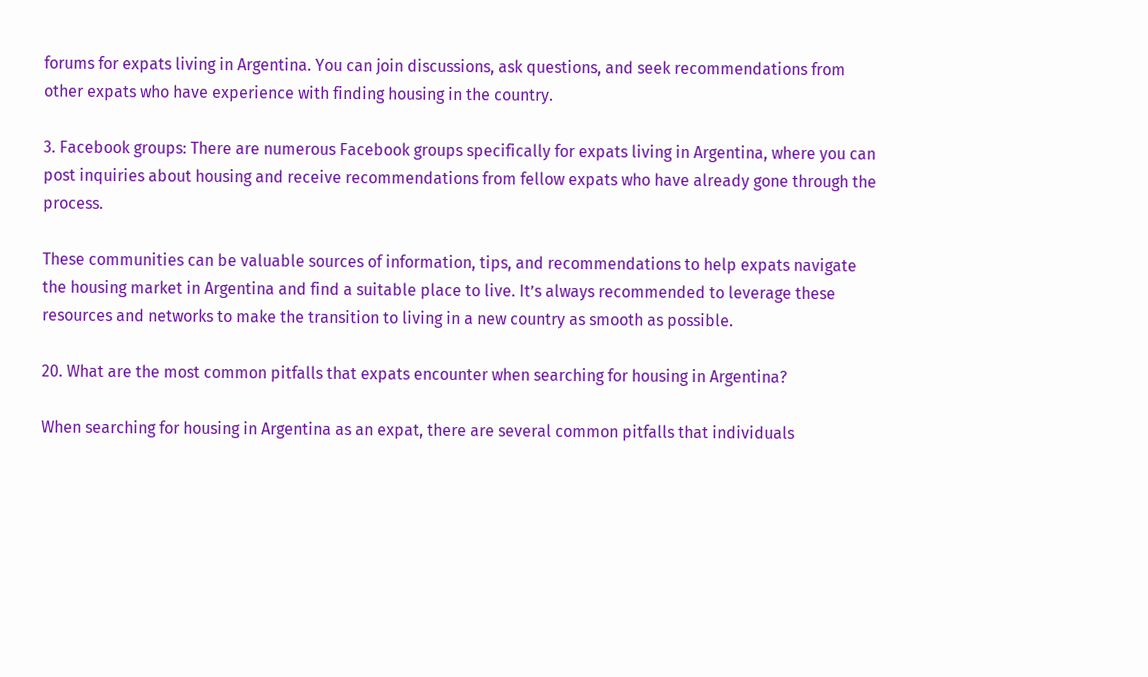forums for expats living in Argentina. You can join discussions, ask questions, and seek recommendations from other expats who have experience with finding housing in the country.

3. Facebook groups: There are numerous Facebook groups specifically for expats living in Argentina, where you can post inquiries about housing and receive recommendations from fellow expats who have already gone through the process.

These communities can be valuable sources of information, tips, and recommendations to help expats navigate the housing market in Argentina and find a suitable place to live. It’s always recommended to leverage these resources and networks to make the transition to living in a new country as smooth as possible.

20. What are the most common pitfalls that expats encounter when searching for housing in Argentina?

When searching for housing in Argentina as an expat, there are several common pitfalls that individuals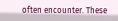often encounter. These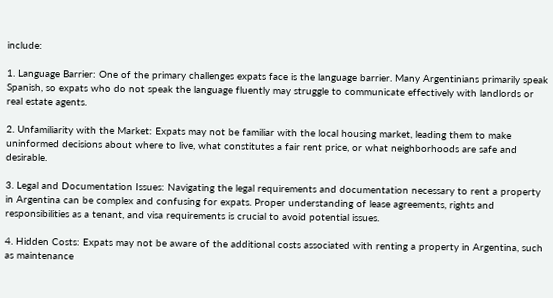include:

1. Language Barrier: One of the primary challenges expats face is the language barrier. Many Argentinians primarily speak Spanish, so expats who do not speak the language fluently may struggle to communicate effectively with landlords or real estate agents.

2. Unfamiliarity with the Market: Expats may not be familiar with the local housing market, leading them to make uninformed decisions about where to live, what constitutes a fair rent price, or what neighborhoods are safe and desirable.

3. Legal and Documentation Issues: Navigating the legal requirements and documentation necessary to rent a property in Argentina can be complex and confusing for expats. Proper understanding of lease agreements, rights and responsibilities as a tenant, and visa requirements is crucial to avoid potential issues.

4. Hidden Costs: Expats may not be aware of the additional costs associated with renting a property in Argentina, such as maintenance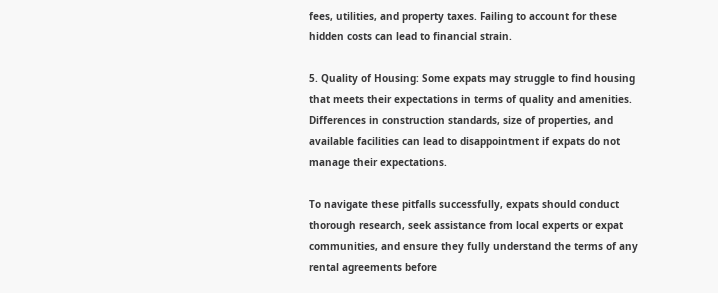fees, utilities, and property taxes. Failing to account for these hidden costs can lead to financial strain.

5. Quality of Housing: Some expats may struggle to find housing that meets their expectations in terms of quality and amenities. Differences in construction standards, size of properties, and available facilities can lead to disappointment if expats do not manage their expectations.

To navigate these pitfalls successfully, expats should conduct thorough research, seek assistance from local experts or expat communities, and ensure they fully understand the terms of any rental agreements before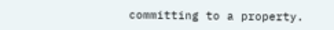committing to a property.